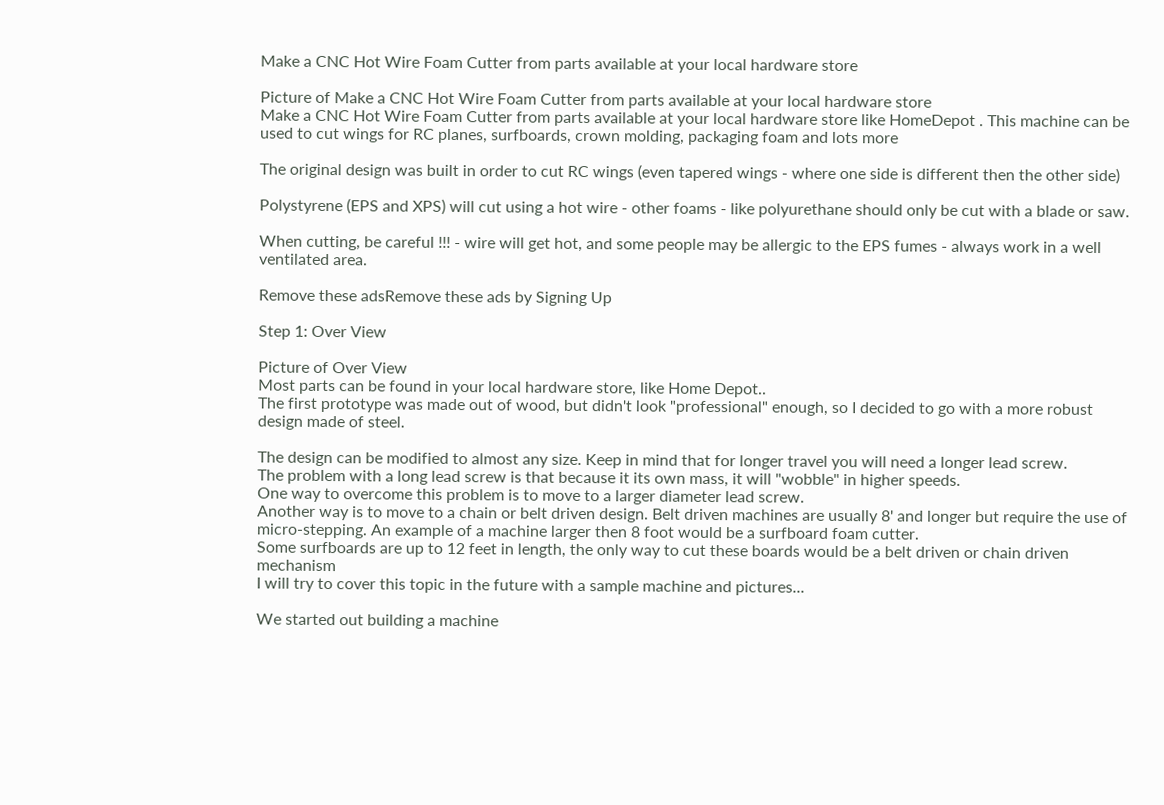Make a CNC Hot Wire Foam Cutter from parts available at your local hardware store

Picture of Make a CNC Hot Wire Foam Cutter from parts available at your local hardware store
Make a CNC Hot Wire Foam Cutter from parts available at your local hardware store like HomeDepot . This machine can be used to cut wings for RC planes, surfboards, crown molding, packaging foam and lots more

The original design was built in order to cut RC wings (even tapered wings - where one side is different then the other side)

Polystyrene (EPS and XPS) will cut using a hot wire - other foams - like polyurethane should only be cut with a blade or saw.

When cutting, be careful !!! - wire will get hot, and some people may be allergic to the EPS fumes - always work in a well ventilated area.

Remove these adsRemove these ads by Signing Up

Step 1: Over View

Picture of Over View
Most parts can be found in your local hardware store, like Home Depot..
The first prototype was made out of wood, but didn't look "professional" enough, so I decided to go with a more robust design made of steel.

The design can be modified to almost any size. Keep in mind that for longer travel you will need a longer lead screw.
The problem with a long lead screw is that because it its own mass, it will "wobble" in higher speeds.
One way to overcome this problem is to move to a larger diameter lead screw.
Another way is to move to a chain or belt driven design. Belt driven machines are usually 8' and longer but require the use of micro-stepping. An example of a machine larger then 8 foot would be a surfboard foam cutter.
Some surfboards are up to 12 feet in length, the only way to cut these boards would be a belt driven or chain driven mechanism
I will try to cover this topic in the future with a sample machine and pictures...

We started out building a machine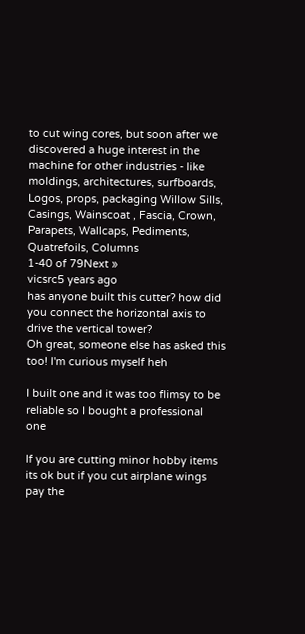to cut wing cores, but soon after we discovered a huge interest in the machine for other industries - like moldings, architectures, surfboards, Logos, props, packaging Willow Sills, Casings, Wainscoat , Fascia, Crown, Parapets, Wallcaps, Pediments, Quatrefoils, Columns
1-40 of 79Next »
vicsrc5 years ago
has anyone built this cutter? how did you connect the horizontal axis to drive the vertical tower?
Oh great, someone else has asked this too! I'm curious myself heh

I built one and it was too flimsy to be reliable so I bought a professional one

If you are cutting minor hobby items its ok but if you cut airplane wings pay the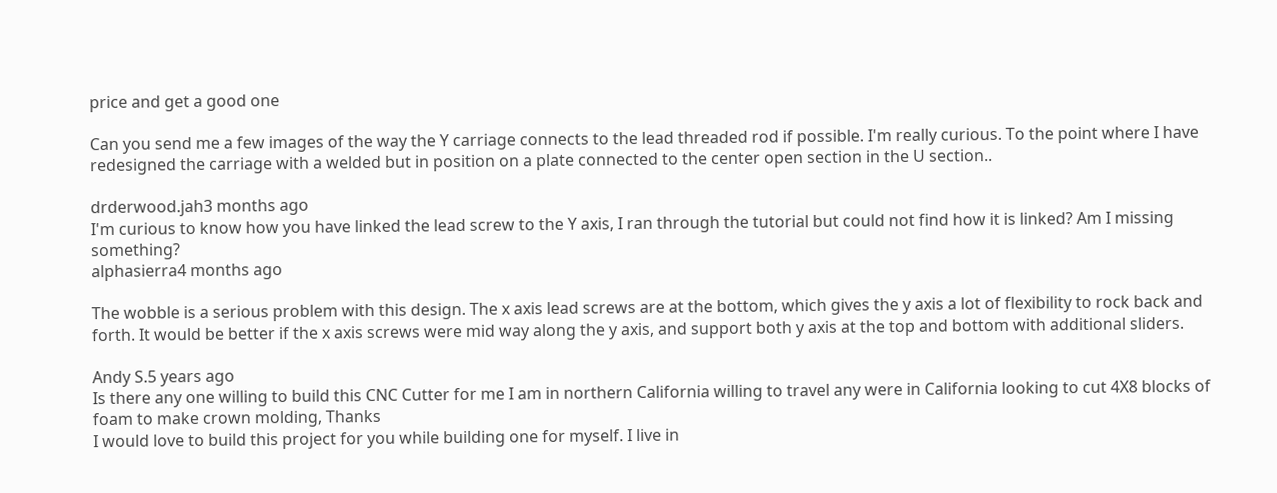price and get a good one

Can you send me a few images of the way the Y carriage connects to the lead threaded rod if possible. I'm really curious. To the point where I have redesigned the carriage with a welded but in position on a plate connected to the center open section in the U section..

drderwood.jah3 months ago
I'm curious to know how you have linked the lead screw to the Y axis, I ran through the tutorial but could not find how it is linked? Am I missing something?
alphasierra4 months ago

The wobble is a serious problem with this design. The x axis lead screws are at the bottom, which gives the y axis a lot of flexibility to rock back and forth. It would be better if the x axis screws were mid way along the y axis, and support both y axis at the top and bottom with additional sliders.

Andy S.5 years ago
Is there any one willing to build this CNC Cutter for me I am in northern California willing to travel any were in California looking to cut 4X8 blocks of foam to make crown molding, Thanks
I would love to build this project for you while building one for myself. I live in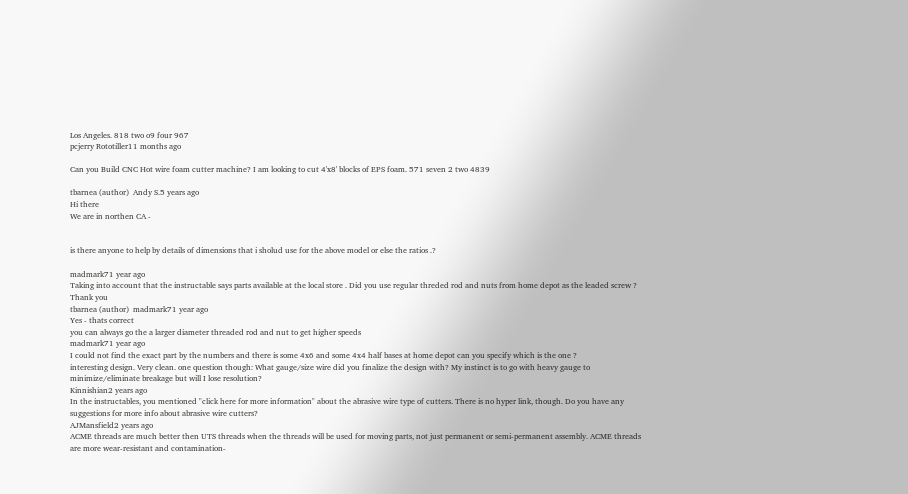Los Angeles. 818 two o9 four 967
pcjerry Rototiller11 months ago

Can you Build CNC Hot wire foam cutter machine? I am looking to cut 4'x8' blocks of EPS foam. 571 seven 2 two 4839

tbarnea (author)  Andy S.5 years ago
Hi there
We are in northen CA -


is there anyone to help by details of dimensions that i sholud use for the above model or else the ratios .?

madmark71 year ago
Taking into account that the instructable says parts available at the local store . Did you use regular threded rod and nuts from home depot as the leaded screw ?
Thank you
tbarnea (author)  madmark71 year ago
Yes - thats correct
you can always go the a larger diameter threaded rod and nut to get higher speeds
madmark71 year ago
I could not find the exact part by the numbers and there is some 4x6 and some 4x4 half bases at home depot can you specify which is the one ?
interesting design. Very clean. one question though: What gauge/size wire did you finalize the design with? My instinct is to go with heavy gauge to minimize/eliminate breakage but will I lose resolution?
Kinnishian2 years ago
In the instructables, you mentioned "click here for more information" about the abrasive wire type of cutters. There is no hyper link, though. Do you have any suggestions for more info about abrasive wire cutters?
AJMansfield2 years ago
ACME threads are much better then UTS threads when the threads will be used for moving parts, not just permanent or semi-permanent assembly. ACME threads are more wear-resistant and contamination-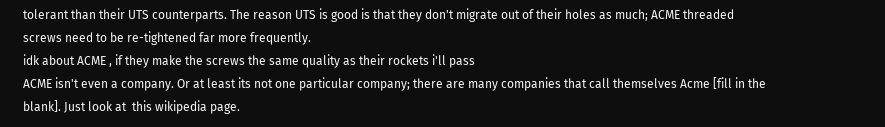tolerant than their UTS counterparts. The reason UTS is good is that they don't migrate out of their holes as much; ACME threaded screws need to be re-tightened far more frequently.
idk about ACME , if they make the screws the same quality as their rockets i'll pass
ACME isn't even a company. Or at least its not one particular company; there are many companies that call themselves Acme [fill in the blank]. Just look at  this wikipedia page.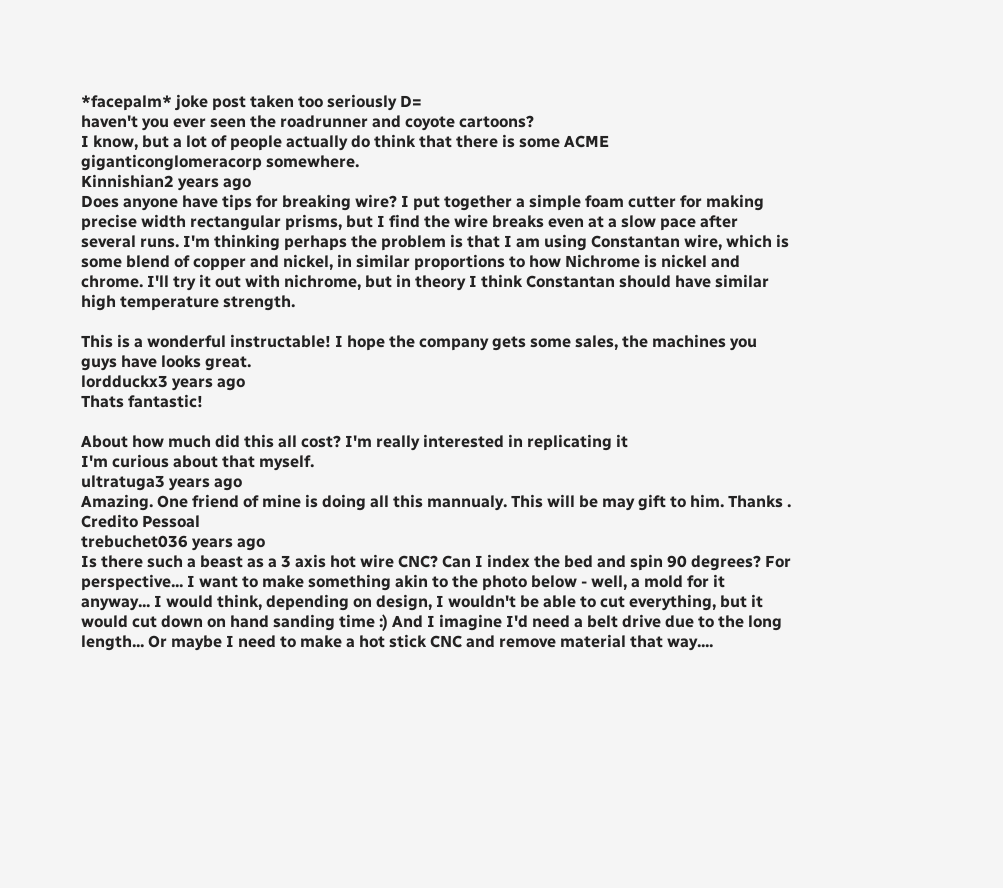*facepalm* joke post taken too seriously D=
haven't you ever seen the roadrunner and coyote cartoons?
I know, but a lot of people actually do think that there is some ACME giganticonglomeracorp somewhere.
Kinnishian2 years ago
Does anyone have tips for breaking wire? I put together a simple foam cutter for making precise width rectangular prisms, but I find the wire breaks even at a slow pace after several runs. I'm thinking perhaps the problem is that I am using Constantan wire, which is some blend of copper and nickel, in similar proportions to how Nichrome is nickel and chrome. I'll try it out with nichrome, but in theory I think Constantan should have similar high temperature strength.

This is a wonderful instructable! I hope the company gets some sales, the machines you guys have looks great.
lordduckx3 years ago
Thats fantastic!

About how much did this all cost? I'm really interested in replicating it
I'm curious about that myself.
ultratuga3 years ago
Amazing. One friend of mine is doing all this mannualy. This will be may gift to him. Thanks .
Credito Pessoal
trebuchet036 years ago
Is there such a beast as a 3 axis hot wire CNC? Can I index the bed and spin 90 degrees? For perspective... I want to make something akin to the photo below - well, a mold for it anyway... I would think, depending on design, I wouldn't be able to cut everything, but it would cut down on hand sanding time :) And I imagine I'd need a belt drive due to the long length... Or maybe I need to make a hot stick CNC and remove material that way....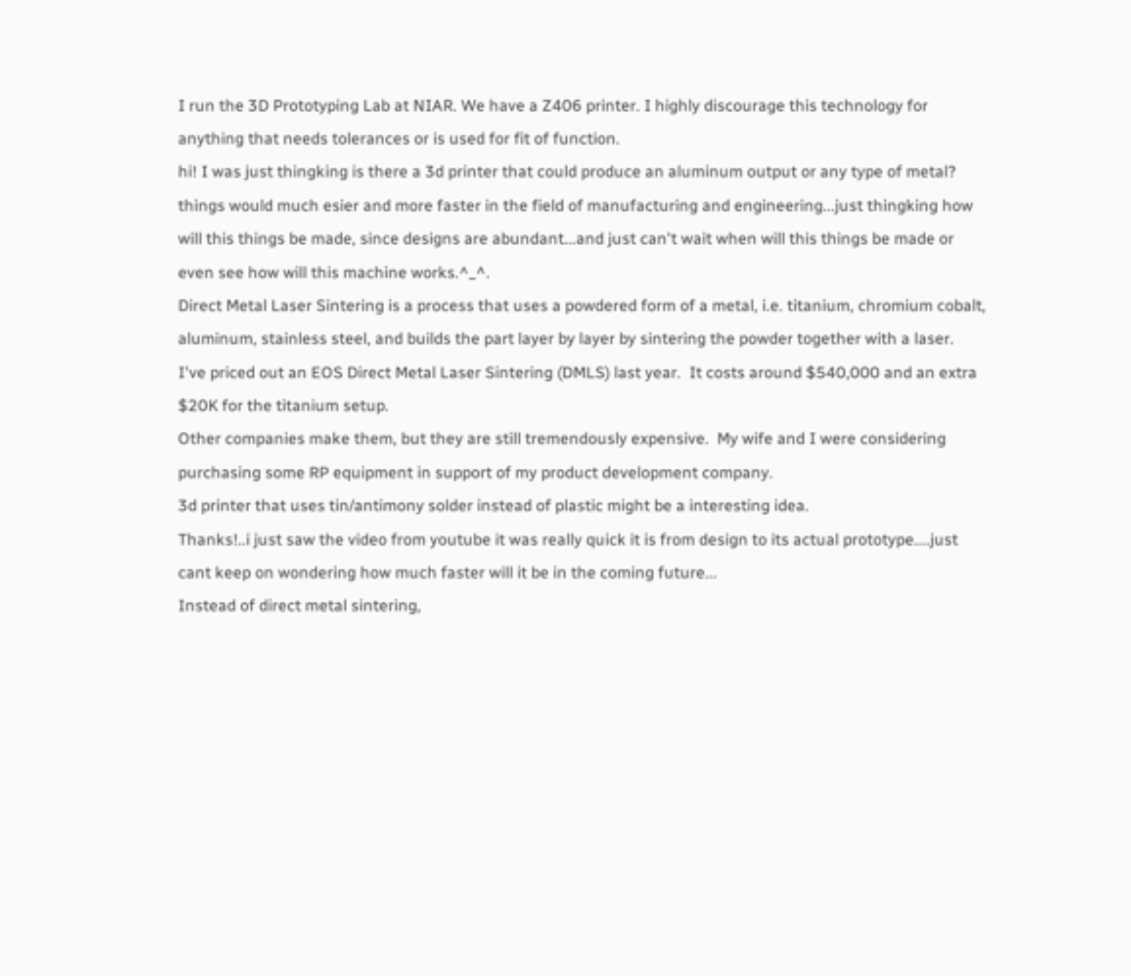I run the 3D Prototyping Lab at NIAR. We have a Z406 printer. I highly discourage this technology for anything that needs tolerances or is used for fit of function.
hi! I was just thingking is there a 3d printer that could produce an aluminum output or any type of metal? things would much esier and more faster in the field of manufacturing and engineering...just thingking how will this things be made, since designs are abundant...and just can't wait when will this things be made or even see how will this machine works.^_^.
Direct Metal Laser Sintering is a process that uses a powdered form of a metal, i.e. titanium, chromium cobalt, aluminum, stainless steel, and builds the part layer by layer by sintering the powder together with a laser.  I've priced out an EOS Direct Metal Laser Sintering (DMLS) last year.  It costs around $540,000 and an extra $20K for the titanium setup.
Other companies make them, but they are still tremendously expensive.  My wife and I were considering purchasing some RP equipment in support of my product development company.
3d printer that uses tin/antimony solder instead of plastic might be a interesting idea.
Thanks!..i just saw the video from youtube it was really quick it is from design to its actual prototype....just cant keep on wondering how much faster will it be in the coming future...
Instead of direct metal sintering,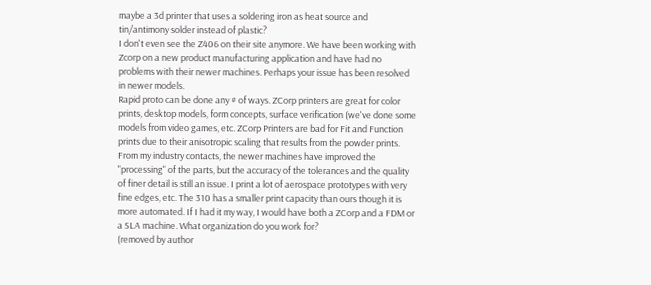maybe a 3d printer that uses a soldering iron as heat source and tin/antimony solder instead of plastic?
I don't even see the Z406 on their site anymore. We have been working with Zcorp on a new product manufacturing application and have had no problems with their newer machines. Perhaps your issue has been resolved in newer models.
Rapid proto can be done any # of ways. ZCorp printers are great for color prints, desktop models, form concepts, surface verification (we've done some models from video games, etc. ZCorp Printers are bad for Fit and Function prints due to their anisotropic scaling that results from the powder prints. From my industry contacts, the newer machines have improved the "processing" of the parts, but the accuracy of the tolerances and the quality of finer detail is still an issue. I print a lot of aerospace prototypes with very fine edges, etc. The 310 has a smaller print capacity than ours though it is more automated. If I had it my way, I would have both a ZCorp and a FDM or a SLA machine. What organization do you work for?
(removed by author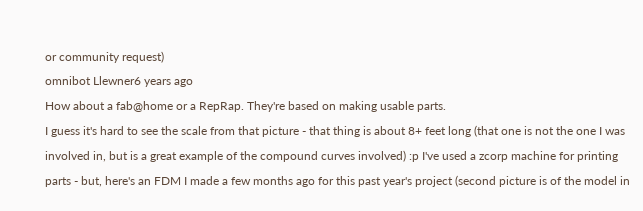or community request)
omnibot Llewner6 years ago
How about a fab@home or a RepRap. They're based on making usable parts.
I guess it's hard to see the scale from that picture - that thing is about 8+ feet long (that one is not the one I was involved in, but is a great example of the compound curves involved) :p I've used a zcorp machine for printing parts - but, here's an FDM I made a few months ago for this past year's project (second picture is of the model in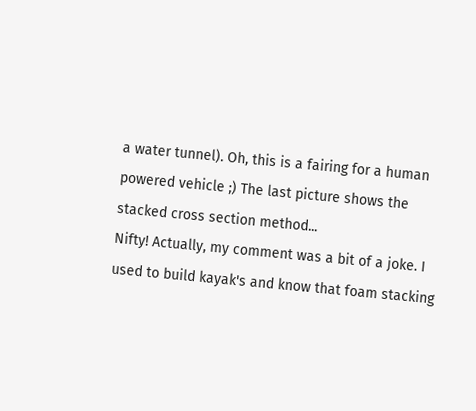a water tunnel). Oh, this is a fairing for a human powered vehicle ;) The last picture shows the stacked cross section method...
Nifty! Actually, my comment was a bit of a joke. I used to build kayak's and know that foam stacking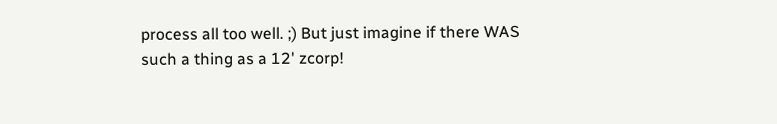process all too well. ;) But just imagine if there WAS such a thing as a 12' zcorp!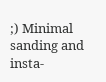;) Minimal sanding and insta-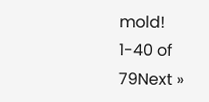mold!
1-40 of 79Next »